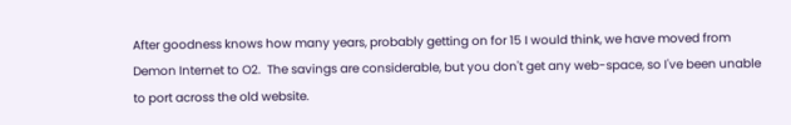After goodness knows how many years, probably getting on for 15 I would think, we have moved from Demon Internet to O2.  The savings are considerable, but you don't get any web-space, so I've been unable to port across the old website.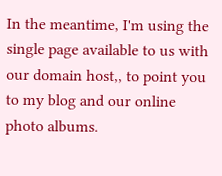In the meantime, I'm using the single page available to us with our domain host,, to point you to my blog and our online photo albums.